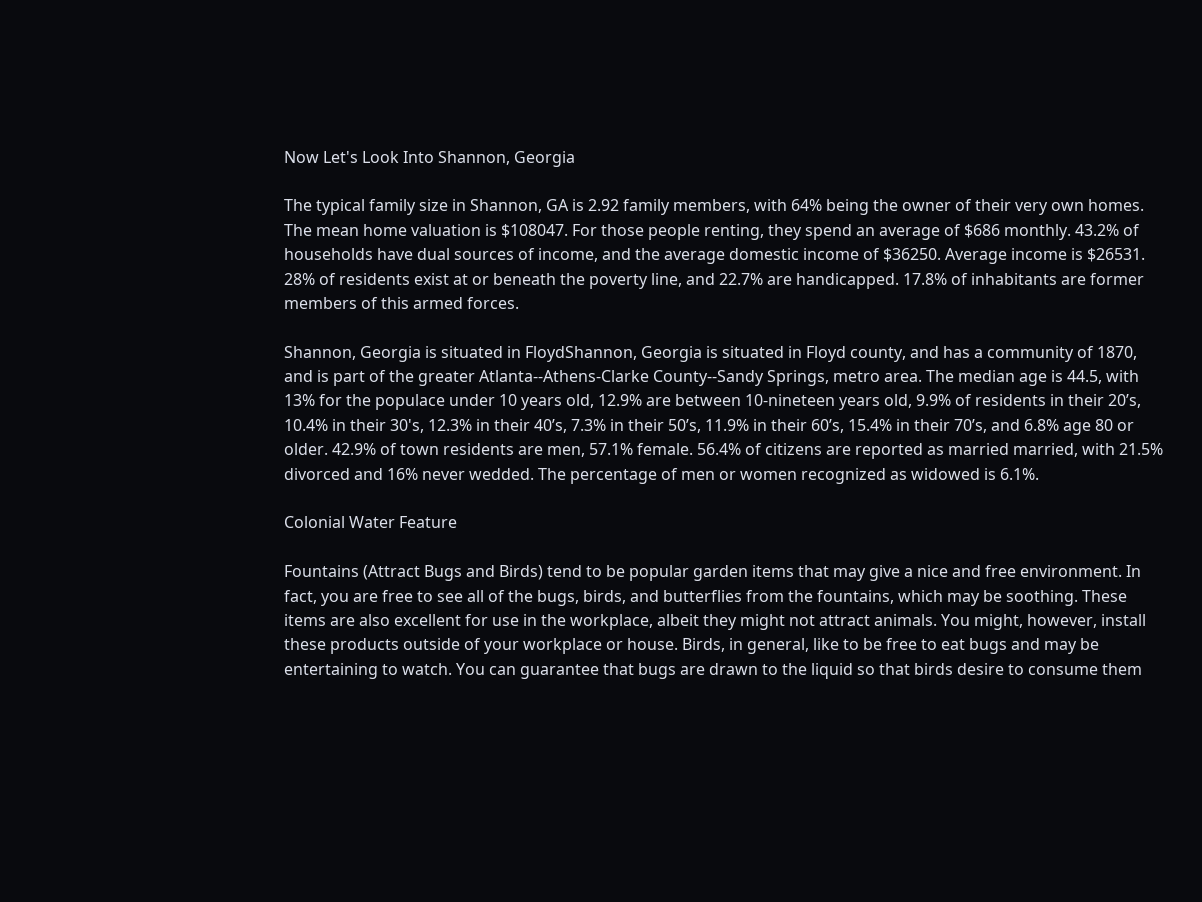Now Let's Look Into Shannon, Georgia

The typical family size in Shannon, GA is 2.92 family members, with 64% being the owner of their very own homes. The mean home valuation is $108047. For those people renting, they spend an average of $686 monthly. 43.2% of households have dual sources of income, and the average domestic income of $36250. Average income is $26531. 28% of residents exist at or beneath the poverty line, and 22.7% are handicapped. 17.8% of inhabitants are former members of this armed forces.

Shannon, Georgia is situated in FloydShannon, Georgia is situated in Floyd county, and has a community of 1870, and is part of the greater Atlanta--Athens-Clarke County--Sandy Springs, metro area. The median age is 44.5, with 13% for the populace under 10 years old, 12.9% are between 10-nineteen years old, 9.9% of residents in their 20’s, 10.4% in their 30's, 12.3% in their 40’s, 7.3% in their 50’s, 11.9% in their 60’s, 15.4% in their 70’s, and 6.8% age 80 or older. 42.9% of town residents are men, 57.1% female. 56.4% of citizens are reported as married married, with 21.5% divorced and 16% never wedded. The percentage of men or women recognized as widowed is 6.1%.

Colonial Water Feature

Fountains (Attract Bugs and Birds) tend to be popular garden items that may give a nice and free environment. In fact, you are free to see all of the bugs, birds, and butterflies from the fountains, which may be soothing. These items are also excellent for use in the workplace, albeit they might not attract animals. You might, however, install these products outside of your workplace or house. Birds, in general, like to be free to eat bugs and may be entertaining to watch. You can guarantee that bugs are drawn to the liquid so that birds desire to consume them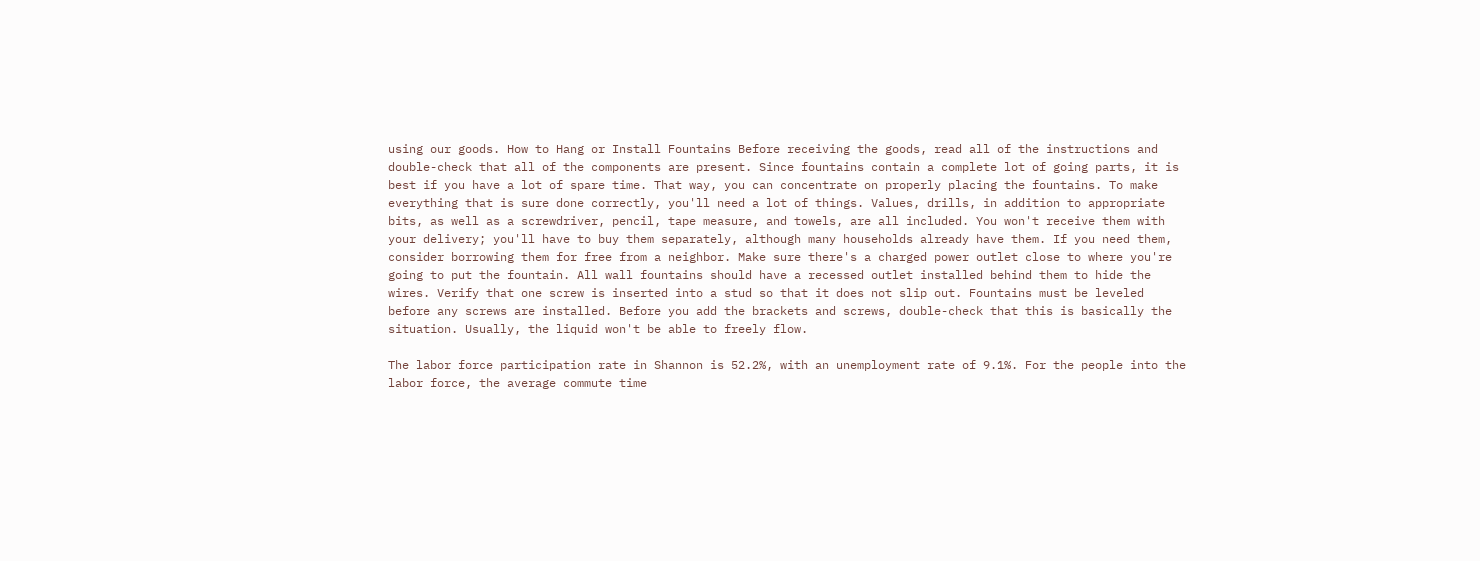using our goods. How to Hang or Install Fountains Before receiving the goods, read all of the instructions and double-check that all of the components are present. Since fountains contain a complete lot of going parts, it is best if you have a lot of spare time. That way, you can concentrate on properly placing the fountains. To make everything that is sure done correctly, you'll need a lot of things. Values, drills, in addition to appropriate bits, as well as a screwdriver, pencil, tape measure, and towels, are all included. You won't receive them with your delivery; you'll have to buy them separately, although many households already have them. If you need them, consider borrowing them for free from a neighbor. Make sure there's a charged power outlet close to where you're going to put the fountain. All wall fountains should have a recessed outlet installed behind them to hide the wires. Verify that one screw is inserted into a stud so that it does not slip out. Fountains must be leveled before any screws are installed. Before you add the brackets and screws, double-check that this is basically the situation. Usually, the liquid won't be able to freely flow.

The labor force participation rate in Shannon is 52.2%, with an unemployment rate of 9.1%. For the people into the labor force, the average commute time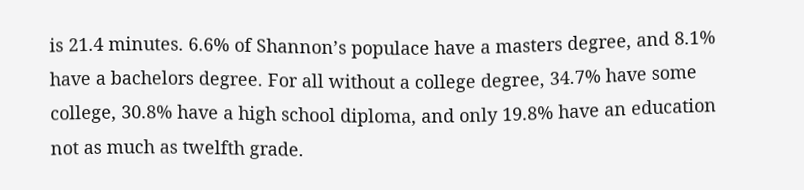is 21.4 minutes. 6.6% of Shannon’s populace have a masters degree, and 8.1% have a bachelors degree. For all without a college degree, 34.7% have some college, 30.8% have a high school diploma, and only 19.8% have an education not as much as twelfth grade.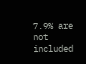7.9% are not included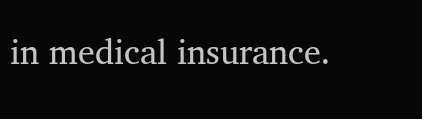in medical insurance.